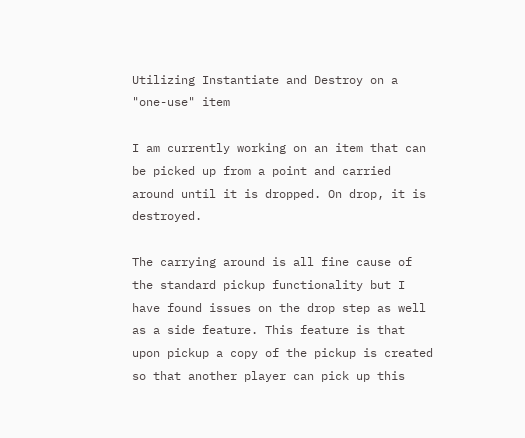Utilizing Instantiate and Destroy on a "one-use" item

I am currently working on an item that can be picked up from a point and carried around until it is dropped. On drop, it is destroyed.

The carrying around is all fine cause of the standard pickup functionality but I have found issues on the drop step as well as a side feature. This feature is that upon pickup a copy of the pickup is created so that another player can pick up this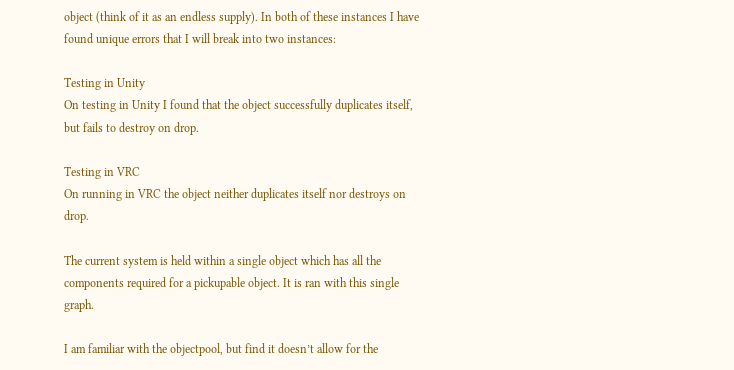object (think of it as an endless supply). In both of these instances I have found unique errors that I will break into two instances:

Testing in Unity
On testing in Unity I found that the object successfully duplicates itself, but fails to destroy on drop.

Testing in VRC
On running in VRC the object neither duplicates itself nor destroys on drop.

The current system is held within a single object which has all the components required for a pickupable object. It is ran with this single graph.

I am familiar with the objectpool, but find it doesn’t allow for the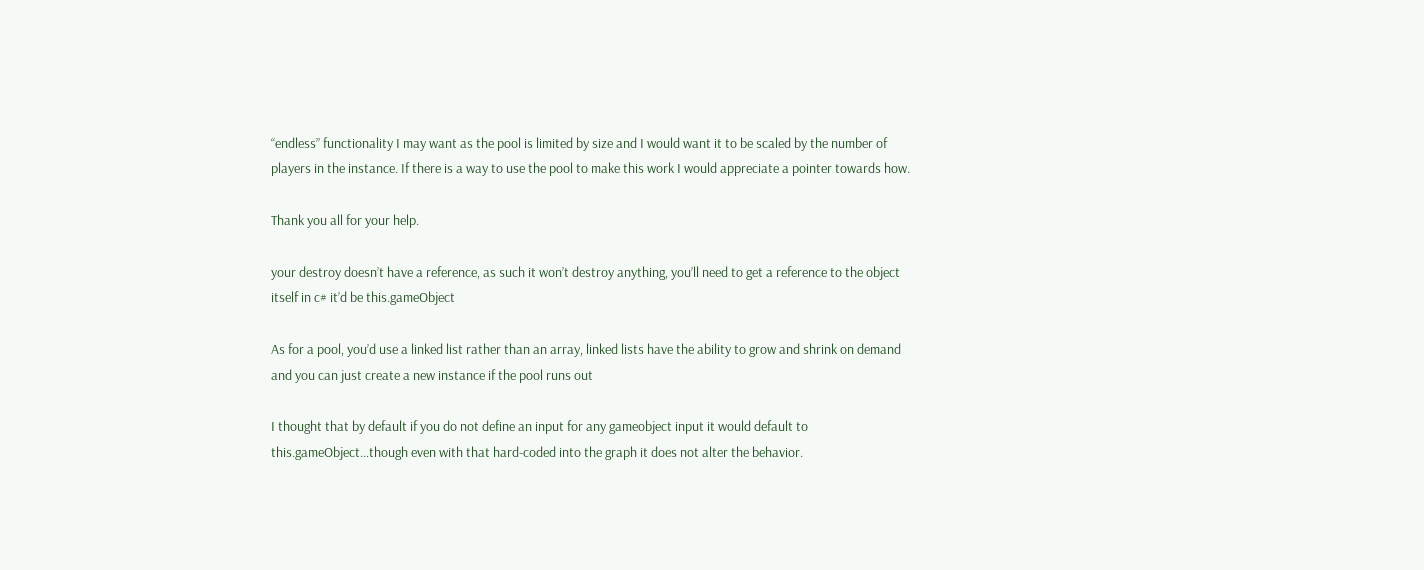“endless” functionality I may want as the pool is limited by size and I would want it to be scaled by the number of players in the instance. If there is a way to use the pool to make this work I would appreciate a pointer towards how.

Thank you all for your help.

your destroy doesn’t have a reference, as such it won’t destroy anything, you’ll need to get a reference to the object itself in c# it’d be this.gameObject

As for a pool, you’d use a linked list rather than an array, linked lists have the ability to grow and shrink on demand and you can just create a new instance if the pool runs out

I thought that by default if you do not define an input for any gameobject input it would default to this.gameObject…though even with that hard-coded into the graph it does not alter the behavior.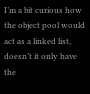I’m a bit curious how the object pool would act as a linked list, doesn’t it only have the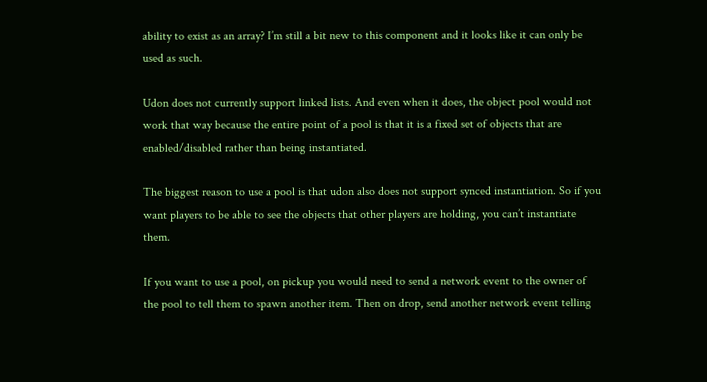ability to exist as an array? I’m still a bit new to this component and it looks like it can only be used as such.

Udon does not currently support linked lists. And even when it does, the object pool would not work that way because the entire point of a pool is that it is a fixed set of objects that are enabled/disabled rather than being instantiated.

The biggest reason to use a pool is that udon also does not support synced instantiation. So if you want players to be able to see the objects that other players are holding, you can’t instantiate them.

If you want to use a pool, on pickup you would need to send a network event to the owner of the pool to tell them to spawn another item. Then on drop, send another network event telling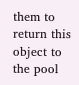them to return this object to the pool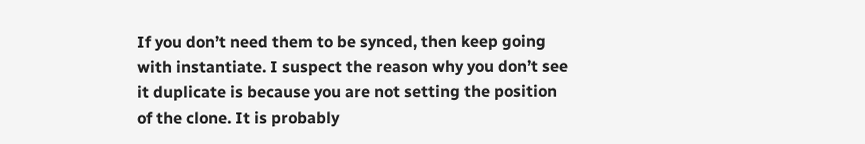If you don’t need them to be synced, then keep going with instantiate. I suspect the reason why you don’t see it duplicate is because you are not setting the position of the clone. It is probably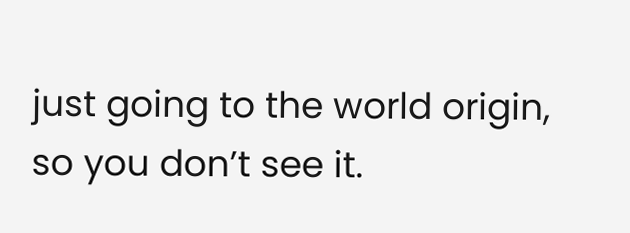just going to the world origin, so you don’t see it.